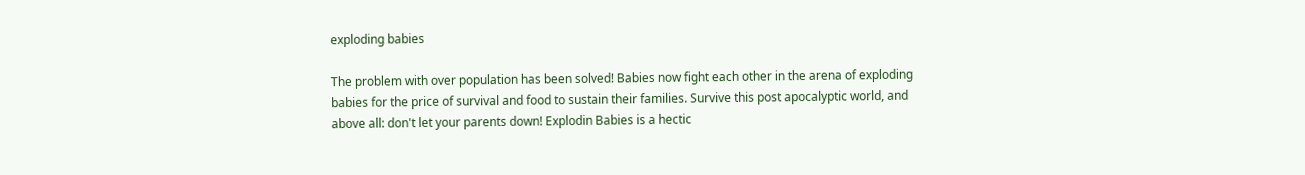exploding babies

The problem with over population has been solved! Babies now fight each other in the arena of exploding babies for the price of survival and food to sustain their families. Survive this post apocalyptic world, and above all: don't let your parents down! Explodin Babies is a hectic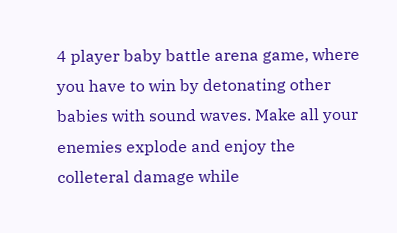4 player baby battle arena game, where you have to win by detonating other babies with sound waves. Make all your enemies explode and enjoy the colleteral damage while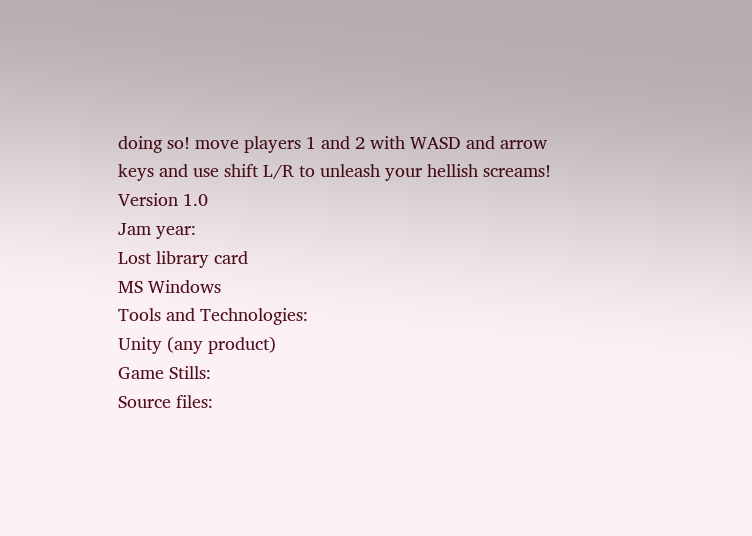doing so! move players 1 and 2 with WASD and arrow keys and use shift L/R to unleash your hellish screams! Version 1.0
Jam year:
Lost library card
MS Windows
Tools and Technologies:
Unity (any product)
Game Stills:
Source files: